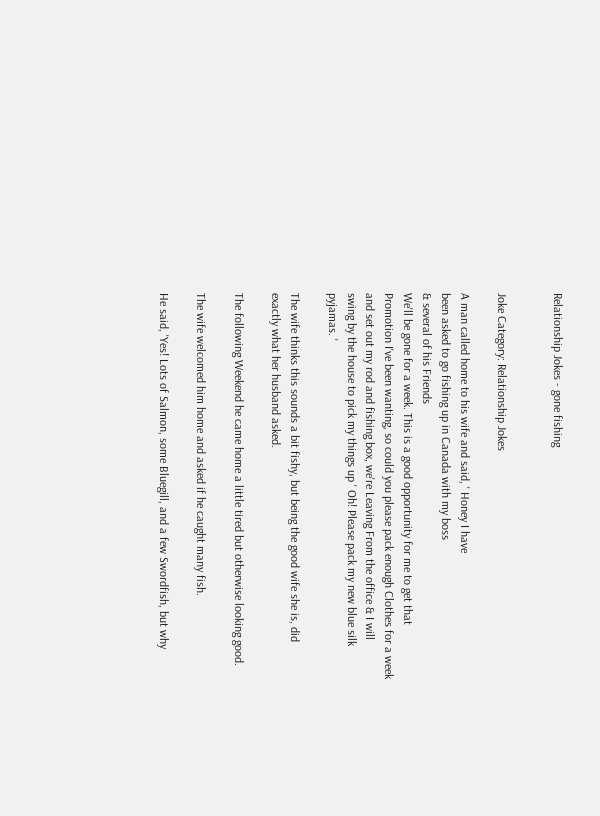Relationship Jokes - gone fishing


Joke Category: Relationship Jokes

A man called home to his wife and said, ' Honey I have
been asked to go fishing up in Canada with my boss
& several of his Friends
We'll be gone for a week. This is a good opportunity for me to get that
Promotion I've been wanting, so could you please pack enough Clothes for a week
and set out my rod and fishing box, we're Leaving From the office & I will
swing by the house to pick my things up ' Oh! Please pack my new blue silk
pyjamas. '

The wife thinks this sounds a bit fishy, but being the good wife she is, did
exactly what her husband asked.

The following Weekend he came home a little tired but otherwise looking good.

The wife welcomed him home and asked if he caught many fish.

He said, 'Yes! Lots of Salmon, some Bluegill, and a few Swordfish, but why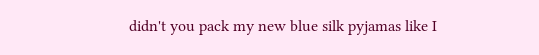didn't you pack my new blue silk pyjamas like I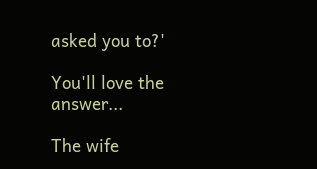asked you to?'

You'll love the answer...

The wife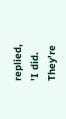replied,
'I did. They're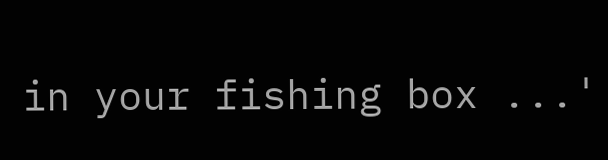in your fishing box ...'